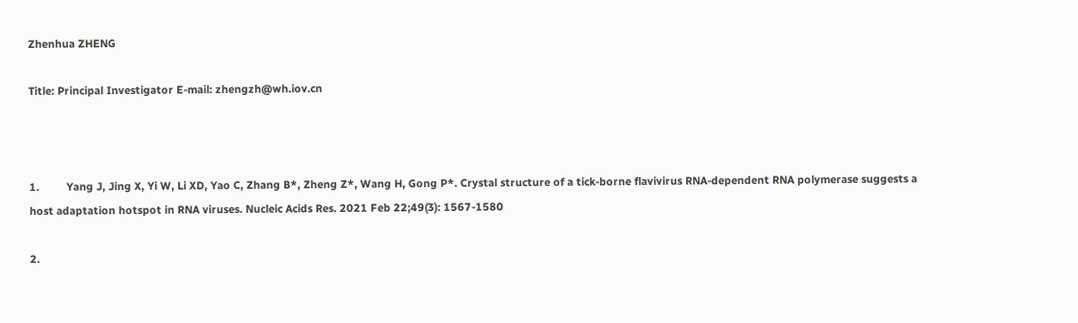Zhenhua ZHENG

Title: Principal Investigator E-mail: zhengzh@wh.iov.cn



1.         Yang J, Jing X, Yi W, Li XD, Yao C, Zhang B*, Zheng Z*, Wang H, Gong P*. Crystal structure of a tick-borne flavivirus RNA-dependent RNA polymerase suggests a host adaptation hotspot in RNA viruses. Nucleic Acids Res. 2021 Feb 22;49(3): 1567-1580

2.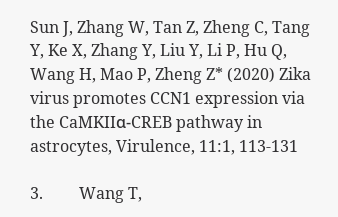Sun J, Zhang W, Tan Z, Zheng C, Tang Y, Ke X, Zhang Y, Liu Y, Li P, Hu Q, Wang H, Mao P, Zheng Z* (2020) Zika virus promotes CCN1 expression via the CaMKIIα-CREB pathway in astrocytes, Virulence, 11:1, 113-131

3.         Wang T,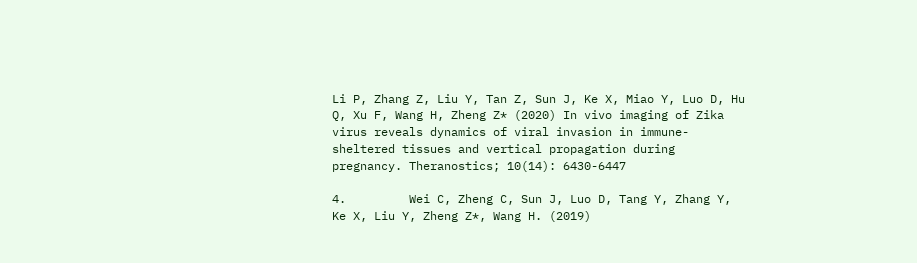Li P, Zhang Z, Liu Y, Tan Z, Sun J, Ke X, Miao Y, Luo D, Hu Q, Xu F, Wang H, Zheng Z* (2020) In vivo imaging of Zika virus reveals dynamics of viral invasion in immune-sheltered tissues and vertical propagation during pregnancy. Theranostics; 10(14): 6430-6447

4.         Wei C, Zheng C, Sun J, Luo D, Tang Y, Zhang Y, Ke X, Liu Y, Zheng Z*, Wang H. (2019)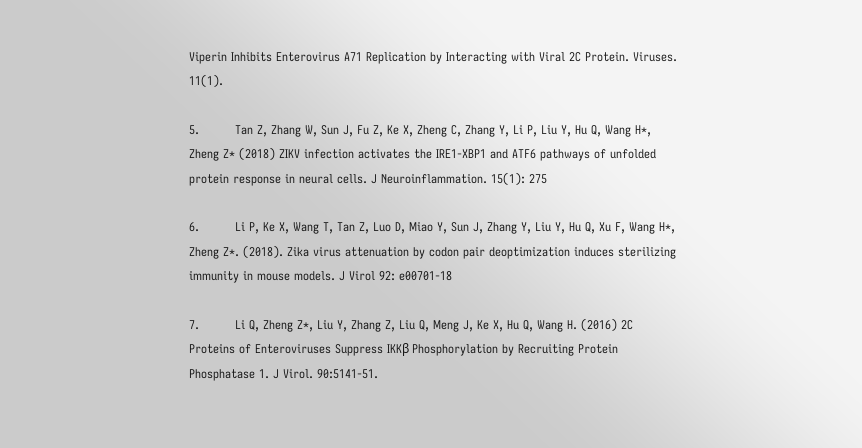Viperin Inhibits Enterovirus A71 Replication by Interacting with Viral 2C Protein. Viruses. 11(1).

5.         Tan Z, Zhang W, Sun J, Fu Z, Ke X, Zheng C, Zhang Y, Li P, Liu Y, Hu Q, Wang H*, Zheng Z* (2018) ZIKV infection activates the IRE1-XBP1 and ATF6 pathways of unfolded protein response in neural cells. J Neuroinflammation. 15(1): 275

6.         Li P, Ke X, Wang T, Tan Z, Luo D, Miao Y, Sun J, Zhang Y, Liu Y, Hu Q, Xu F, Wang H*, Zheng Z*. (2018). Zika virus attenuation by codon pair deoptimization induces sterilizing immunity in mouse models. J Virol 92: e00701-18

7.         Li Q, Zheng Z*, Liu Y, Zhang Z, Liu Q, Meng J, Ke X, Hu Q, Wang H. (2016) 2C Proteins of Enteroviruses Suppress IKKβ Phosphorylation by Recruiting Protein Phosphatase 1. J Virol. 90:5141-51.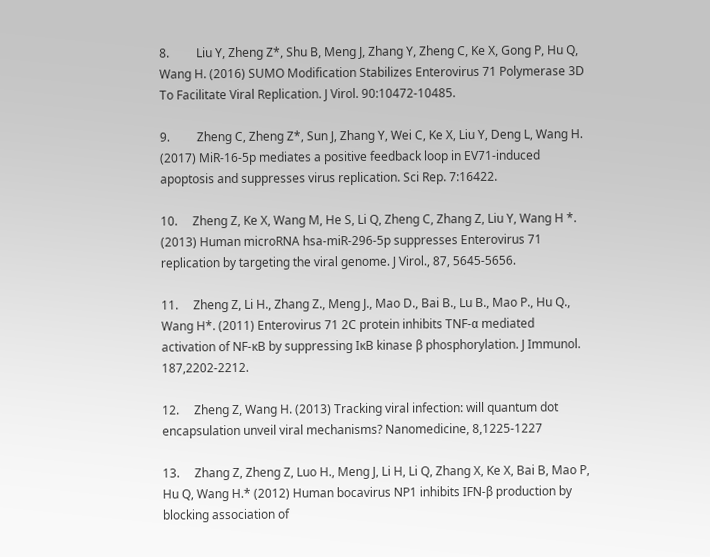8.         Liu Y, Zheng Z*, Shu B, Meng J, Zhang Y, Zheng C, Ke X, Gong P, Hu Q, Wang H. (2016) SUMO Modification Stabilizes Enterovirus 71 Polymerase 3D To Facilitate Viral Replication. J Virol. 90:10472-10485.

9.         Zheng C, Zheng Z*, Sun J, Zhang Y, Wei C, Ke X, Liu Y, Deng L, Wang H. (2017) MiR-16-5p mediates a positive feedback loop in EV71-induced apoptosis and suppresses virus replication. Sci Rep. 7:16422.

10.     Zheng Z, Ke X, Wang M, He S, Li Q, Zheng C, Zhang Z, Liu Y, Wang H *. (2013) Human microRNA hsa-miR-296-5p suppresses Enterovirus 71 replication by targeting the viral genome. J Virol., 87, 5645-5656.

11.     Zheng Z, Li H., Zhang Z., Meng J., Mao D., Bai B., Lu B., Mao P., Hu Q., Wang H*. (2011) Enterovirus 71 2C protein inhibits TNF-α mediated activation of NF-κB by suppressing IκB kinase β phosphorylation. J Immunol. 187,2202-2212.

12.     Zheng Z, Wang H. (2013) Tracking viral infection: will quantum dot encapsulation unveil viral mechanisms? Nanomedicine, 8,1225-1227

13.     Zhang Z, Zheng Z, Luo H., Meng J, Li H, Li Q, Zhang X, Ke X, Bai B, Mao P, Hu Q, Wang H.* (2012) Human bocavirus NP1 inhibits IFN-β production by blocking association of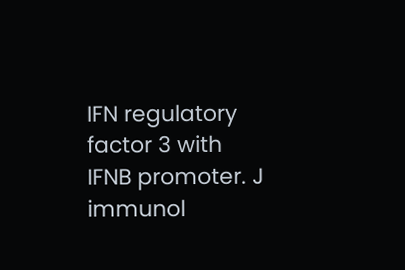IFN regulatory factor 3 with IFNB promoter. J immunol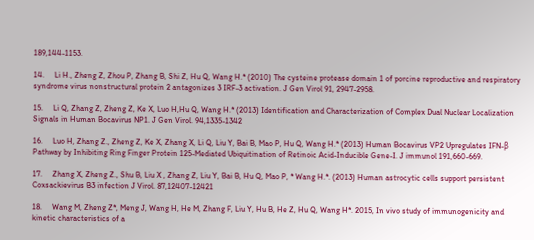189,144-1153.

14.     Li H., Zheng Z, Zhou P, Zhang B, Shi Z, Hu Q, Wang H.* (2010) The cysteine protease domain 1 of porcine reproductive and respiratory syndrome virus nonstructural protein 2 antagonizes 3 IRF-3 activation. J Gen Virol 91, 2947-2958.

15.     Li Q, Zhang Z, Zheng Z, Ke X, Luo H,Hu Q, Wang H.* (2013) Identification and Characterization of Complex Dual Nuclear Localization Signals in Human Bocavirus NP1. J Gen Virol. 94,1335-1342

16.     Luo H, Zhang Z., Zheng Z, Ke X, Zhang X, Li Q, Liu Y, Bai B, Mao P, Hu Q, Wang H.* (2013) Human Bocavirus VP2 Upregulates IFN-β Pathway by Inhibiting Ring Finger Protein 125-Mediated Ubiquitination of Retinoic Acid-Inducible Gene-I. J immunol 191,660-669.

17.     Zhang X, Zheng Z., Shu B, Liu X , Zhang Z, Liu Y, Bai B, Hu Q, Mao P, * Wang H.*. (2013) Human astrocytic cells support persistent Coxsackievirus B3 infection J Virol. 87,12407-12421

18.     Wang M, Zheng Z*, Meng J, Wang H, He M, Zhang F, Liu Y, Hu B, He Z, Hu Q, Wang H*. 2015, In vivo study of immunogenicity and kinetic characteristics of a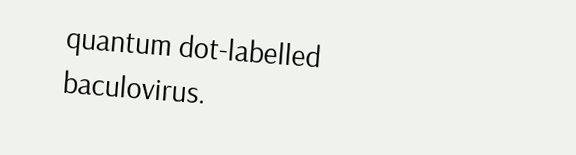quantum dot-labelled baculovirus.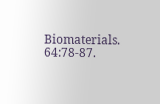Biomaterials. 64:78-87.